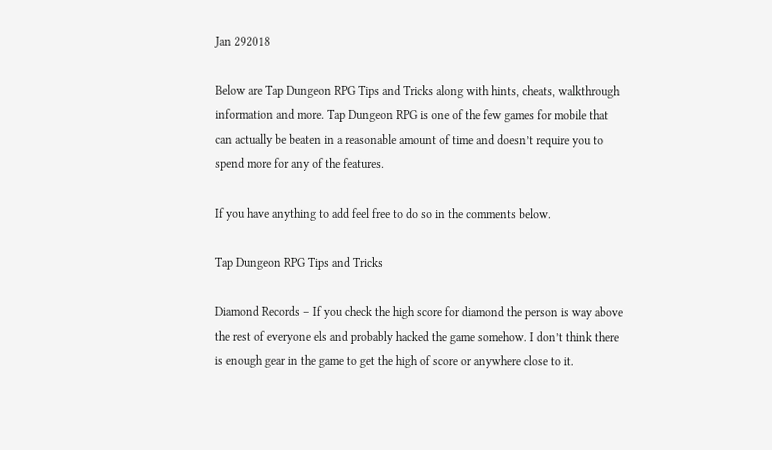Jan 292018

Below are Tap Dungeon RPG Tips and Tricks along with hints, cheats, walkthrough information and more. Tap Dungeon RPG is one of the few games for mobile that can actually be beaten in a reasonable amount of time and doesn’t require you to spend more for any of the features.

If you have anything to add feel free to do so in the comments below.

Tap Dungeon RPG Tips and Tricks

Diamond Records – If you check the high score for diamond the person is way above the rest of everyone els and probably hacked the game somehow. I don’t think there is enough gear in the game to get the high of score or anywhere close to it.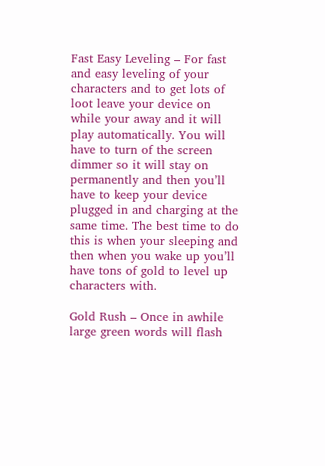Fast Easy Leveling – For fast and easy leveling of your characters and to get lots of loot leave your device on while your away and it will play automatically. You will have to turn of the screen dimmer so it will stay on permanently and then you’ll have to keep your device plugged in and charging at the same time. The best time to do this is when your sleeping and then when you wake up you’ll have tons of gold to level up characters with.

Gold Rush – Once in awhile large green words will flash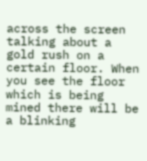across the screen talking about a gold rush on a certain floor. When you see the floor which is being mined there will be a blinking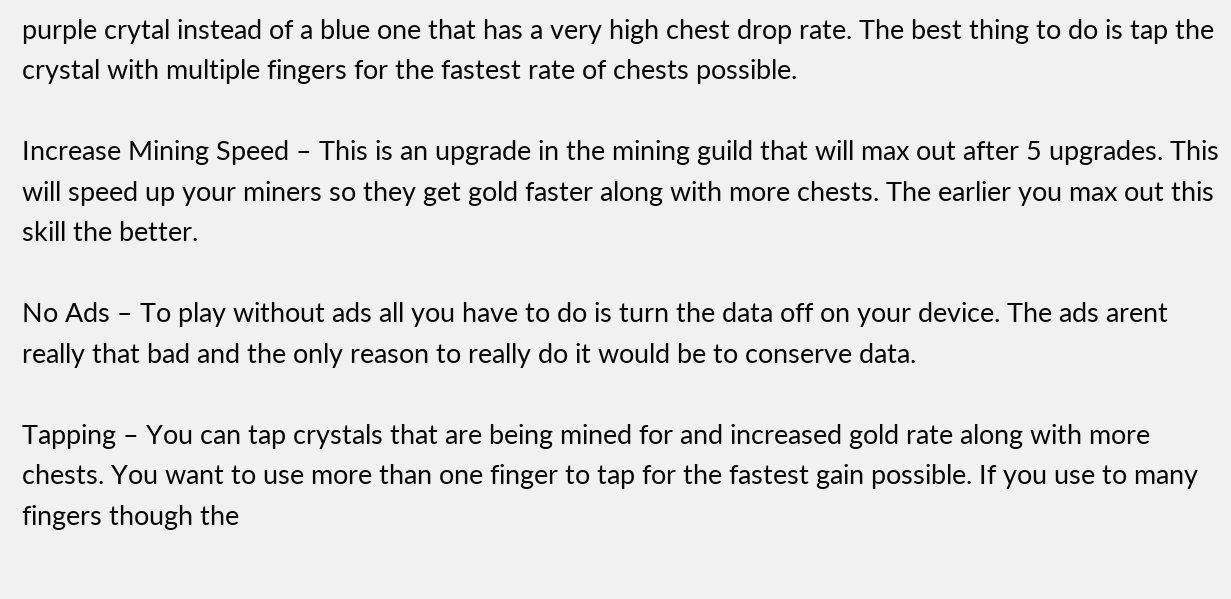purple crytal instead of a blue one that has a very high chest drop rate. The best thing to do is tap the crystal with multiple fingers for the fastest rate of chests possible.

Increase Mining Speed – This is an upgrade in the mining guild that will max out after 5 upgrades. This will speed up your miners so they get gold faster along with more chests. The earlier you max out this skill the better.

No Ads – To play without ads all you have to do is turn the data off on your device. The ads arent really that bad and the only reason to really do it would be to conserve data.

Tapping – You can tap crystals that are being mined for and increased gold rate along with more chests. You want to use more than one finger to tap for the fastest gain possible. If you use to many fingers though the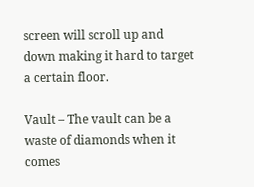screen will scroll up and down making it hard to target a certain floor.

Vault – The vault can be a waste of diamonds when it comes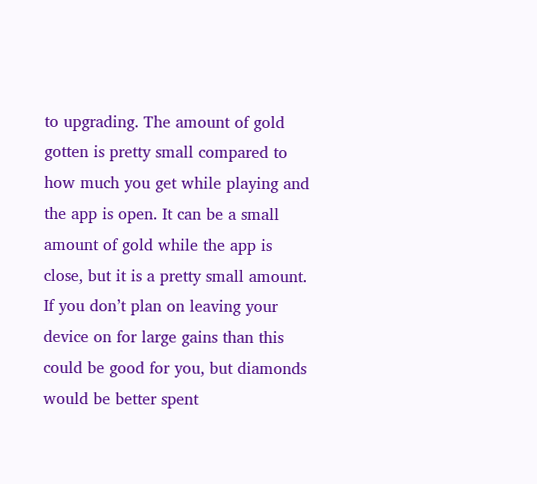to upgrading. The amount of gold gotten is pretty small compared to how much you get while playing and the app is open. It can be a small amount of gold while the app is close, but it is a pretty small amount. If you don’t plan on leaving your device on for large gains than this could be good for you, but diamonds would be better spent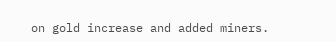on gold increase and added miners.